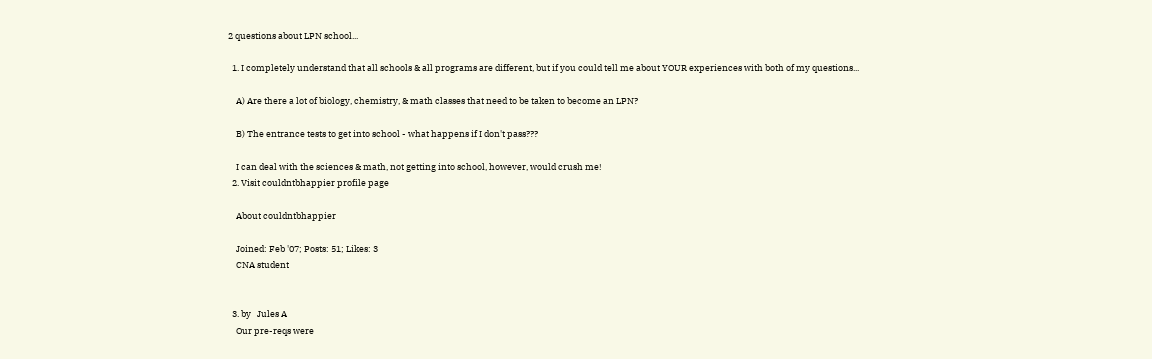2 questions about LPN school...

  1. I completely understand that all schools & all programs are different, but if you could tell me about YOUR experiences with both of my questions...

    A) Are there a lot of biology, chemistry, & math classes that need to be taken to become an LPN?

    B) The entrance tests to get into school - what happens if I don't pass???

    I can deal with the sciences & math, not getting into school, however, would crush me!
  2. Visit couldntbhappier profile page

    About couldntbhappier

    Joined: Feb '07; Posts: 51; Likes: 3
    CNA student


  3. by   Jules A
    Our pre-reqs were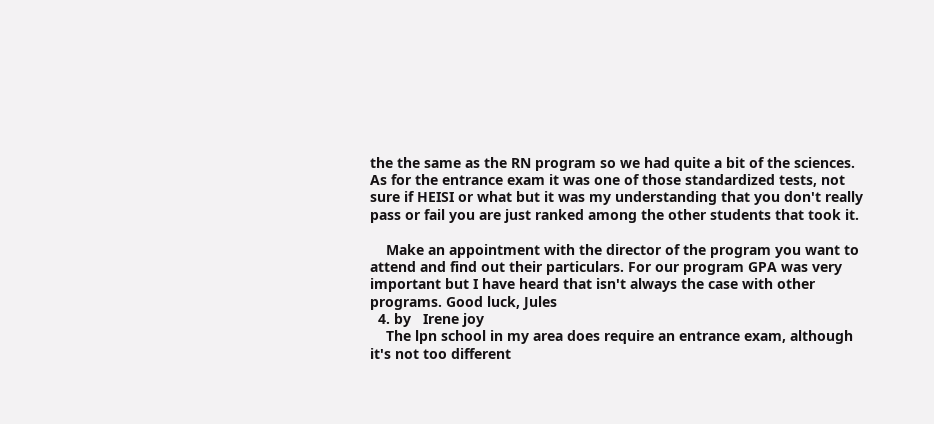the the same as the RN program so we had quite a bit of the sciences. As for the entrance exam it was one of those standardized tests, not sure if HEISI or what but it was my understanding that you don't really pass or fail you are just ranked among the other students that took it.

    Make an appointment with the director of the program you want to attend and find out their particulars. For our program GPA was very important but I have heard that isn't always the case with other programs. Good luck, Jules
  4. by   Irene joy
    The lpn school in my area does require an entrance exam, although it's not too different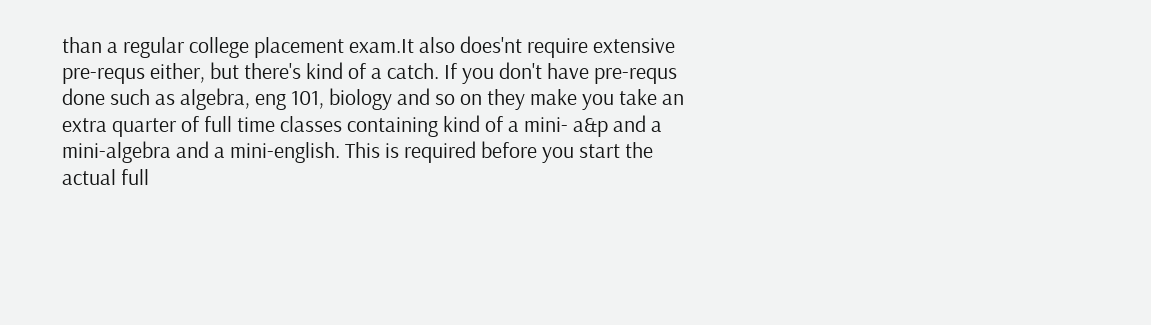than a regular college placement exam.It also does'nt require extensive pre-requs either, but there's kind of a catch. If you don't have pre-requs done such as algebra, eng 101, biology and so on they make you take an extra quarter of full time classes containing kind of a mini- a&p and a mini-algebra and a mini-english. This is required before you start the actual full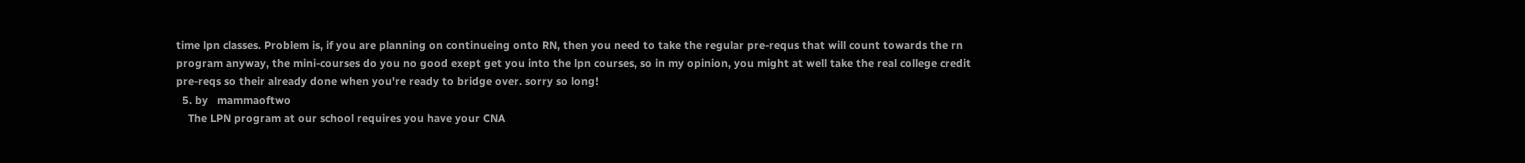time lpn classes. Problem is, if you are planning on continueing onto RN, then you need to take the regular pre-requs that will count towards the rn program anyway, the mini-courses do you no good exept get you into the lpn courses, so in my opinion, you might at well take the real college credit pre-reqs so their already done when you're ready to bridge over. sorry so long!
  5. by   mammaoftwo
    The LPN program at our school requires you have your CNA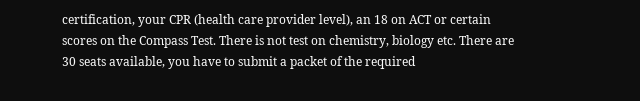certification, your CPR (health care provider level), an 18 on ACT or certain scores on the Compass Test. There is not test on chemistry, biology etc. There are 30 seats available, you have to submit a packet of the required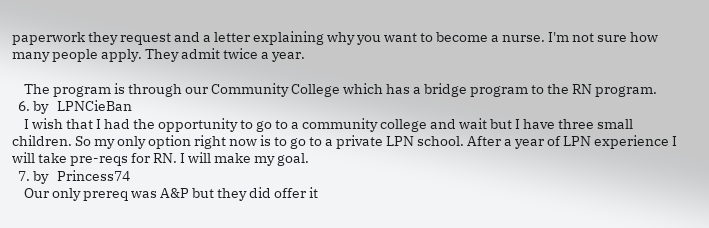paperwork they request and a letter explaining why you want to become a nurse. I'm not sure how many people apply. They admit twice a year.

    The program is through our Community College which has a bridge program to the RN program.
  6. by   LPNCieBan
    I wish that I had the opportunity to go to a community college and wait but I have three small children. So my only option right now is to go to a private LPN school. After a year of LPN experience I will take pre-reqs for RN. I will make my goal.
  7. by   Princess74
    Our only prereq was A&P but they did offer it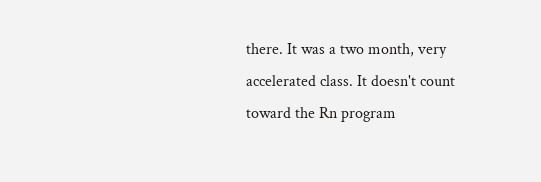there. It was a two month, very accelerated class. It doesn't count toward the Rn program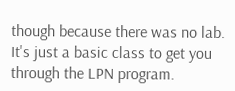though because there was no lab. It's just a basic class to get you through the LPN program.